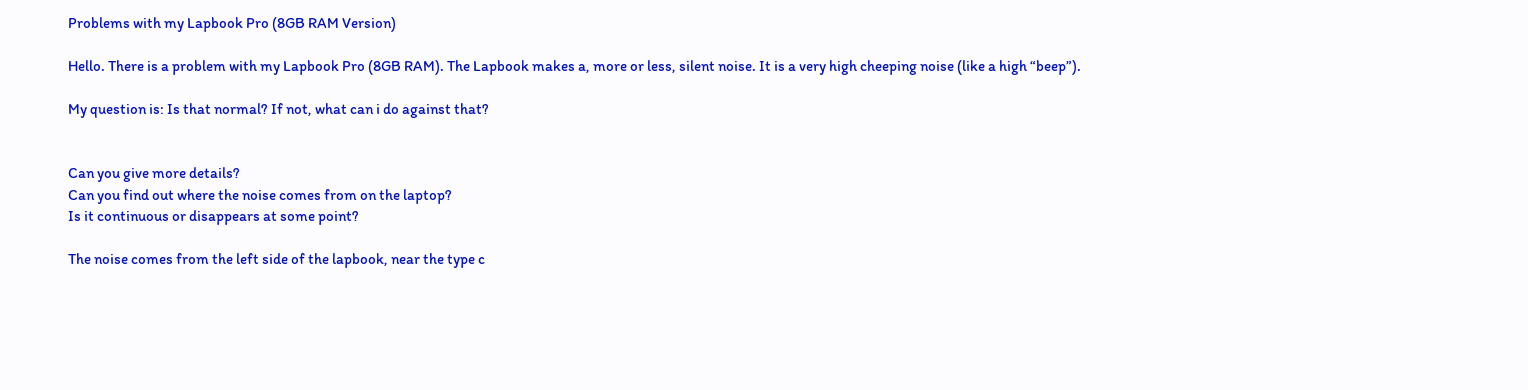Problems with my Lapbook Pro (8GB RAM Version)

Hello. There is a problem with my Lapbook Pro (8GB RAM). The Lapbook makes a, more or less, silent noise. It is a very high cheeping noise (like a high “beep”).

My question is: Is that normal? If not, what can i do against that?


Can you give more details?
Can you find out where the noise comes from on the laptop?
Is it continuous or disappears at some point?

The noise comes from the left side of the lapbook, near the type c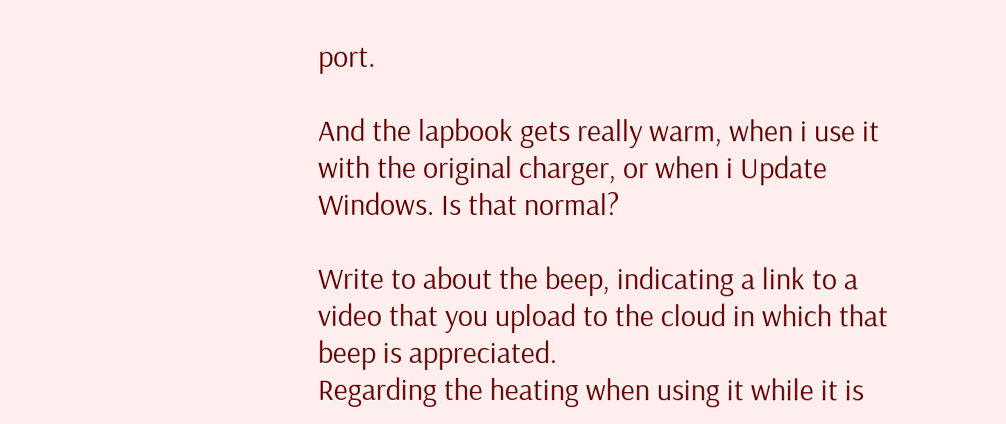port.

And the lapbook gets really warm, when i use it with the original charger, or when i Update Windows. Is that normal?

Write to about the beep, indicating a link to a video that you upload to the cloud in which that beep is appreciated.
Regarding the heating when using it while it is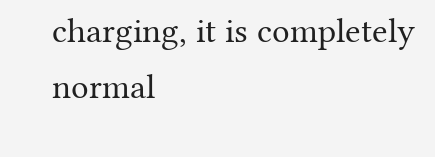charging, it is completely normal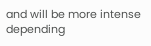and will be more intense depending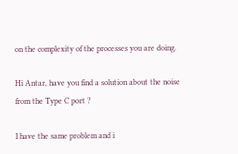on the complexity of the processes you are doing.

Hi Antar, have you find a solution about the noise from the Type C port ?

I have the same problem and i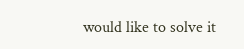would like to solve it